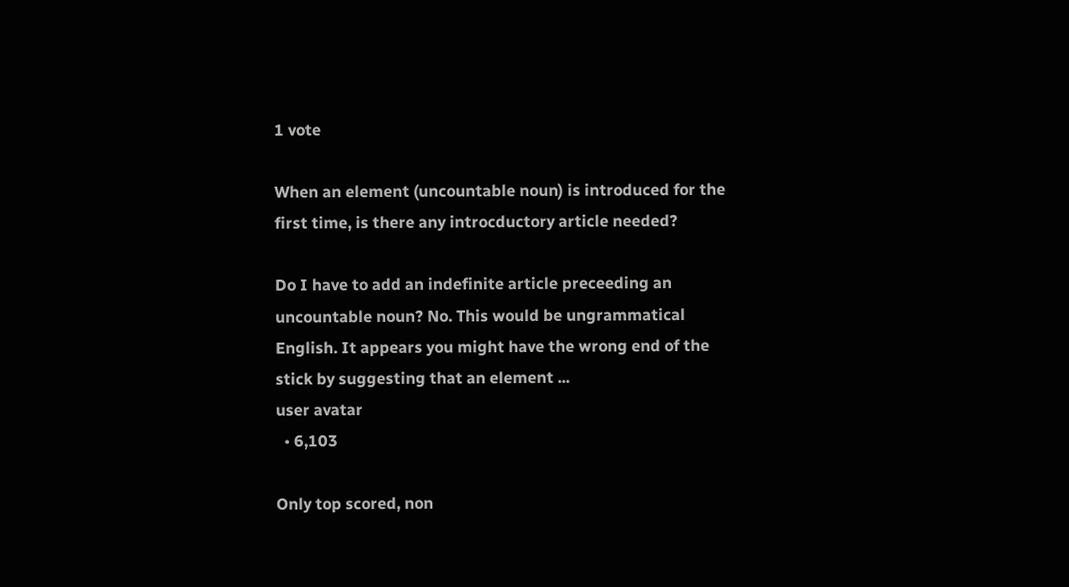1 vote

When an element (uncountable noun) is introduced for the first time, is there any introcductory article needed?

Do I have to add an indefinite article preceeding an uncountable noun? No. This would be ungrammatical English. It appears you might have the wrong end of the stick by suggesting that an element ...
user avatar
  • 6,103

Only top scored, non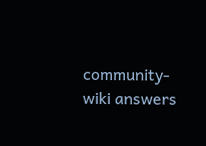community-wiki answers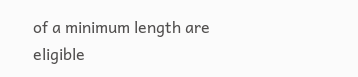of a minimum length are eligible